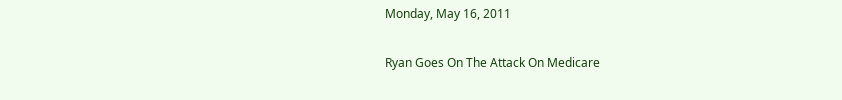Monday, May 16, 2011

Ryan Goes On The Attack On Medicare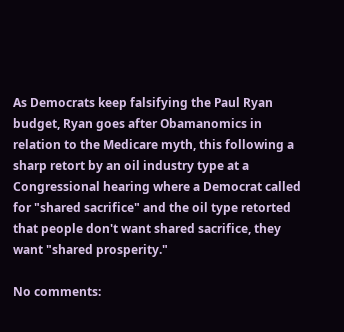As Democrats keep falsifying the Paul Ryan budget, Ryan goes after Obamanomics in relation to the Medicare myth, this following a sharp retort by an oil industry type at a Congressional hearing where a Democrat called for "shared sacrifice" and the oil type retorted that people don't want shared sacrifice, they want "shared prosperity."

No comments: